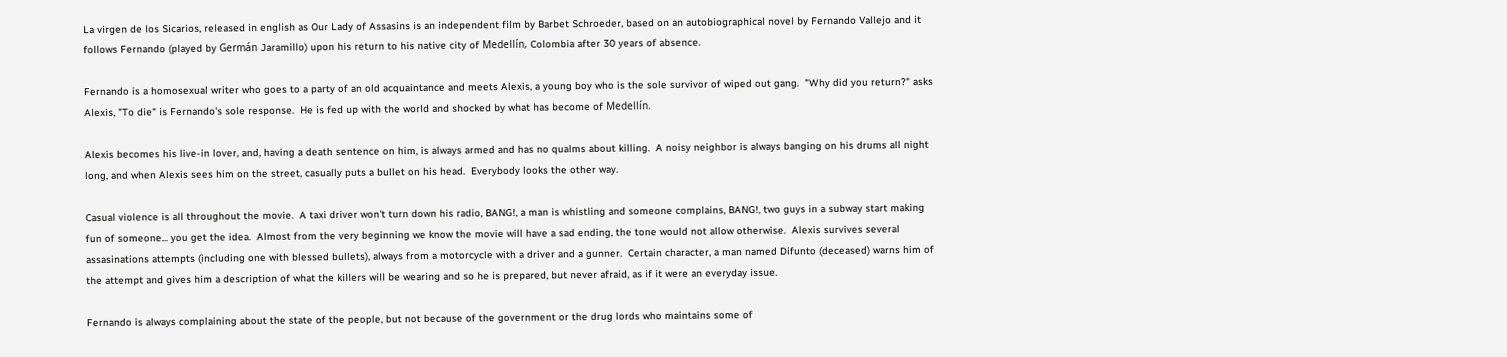La virgen de los Sicarios, released in english as Our Lady of Assasins is an independent film by Barbet Schroeder, based on an autobiographical novel by Fernando Vallejo and it follows Fernando (played by Germán Jaramillo) upon his return to his native city of Medellín, Colombia after 30 years of absence.

Fernando is a homosexual writer who goes to a party of an old acquaintance and meets Alexis, a young boy who is the sole survivor of wiped out gang.  "Why did you return?" asks Alexis, "To die" is Fernando's sole response.  He is fed up with the world and shocked by what has become of Medellín.

Alexis becomes his live-in lover, and, having a death sentence on him, is always armed and has no qualms about killing.  A noisy neighbor is always banging on his drums all night long, and when Alexis sees him on the street, casually puts a bullet on his head.  Everybody looks the other way.

Casual violence is all throughout the movie.  A taxi driver won't turn down his radio, BANG!, a man is whistling and someone complains, BANG!, two guys in a subway start making fun of someone... you get the idea.  Almost from the very beginning we know the movie will have a sad ending, the tone would not allow otherwise.  Alexis survives several assasinations attempts (including one with blessed bullets), always from a motorcycle with a driver and a gunner.  Certain character, a man named Difunto (deceased) warns him of the attempt and gives him a description of what the killers will be wearing and so he is prepared, but never afraid, as if it were an everyday issue.

Fernando is always complaining about the state of the people, but not because of the government or the drug lords who maintains some of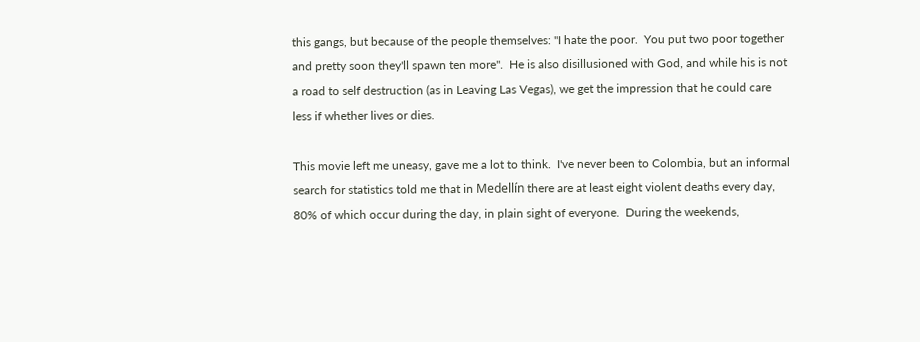this gangs, but because of the people themselves: "I hate the poor.  You put two poor together and pretty soon they'll spawn ten more".  He is also disillusioned with God, and while his is not a road to self destruction (as in Leaving Las Vegas), we get the impression that he could care less if whether lives or dies.

This movie left me uneasy, gave me a lot to think.  I've never been to Colombia, but an informal search for statistics told me that in Medellín there are at least eight violent deaths every day, 80% of which occur during the day, in plain sight of everyone.  During the weekends,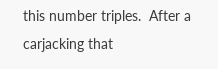this number triples.  After a carjacking that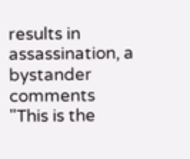results in assassination, a bystander comments "This is the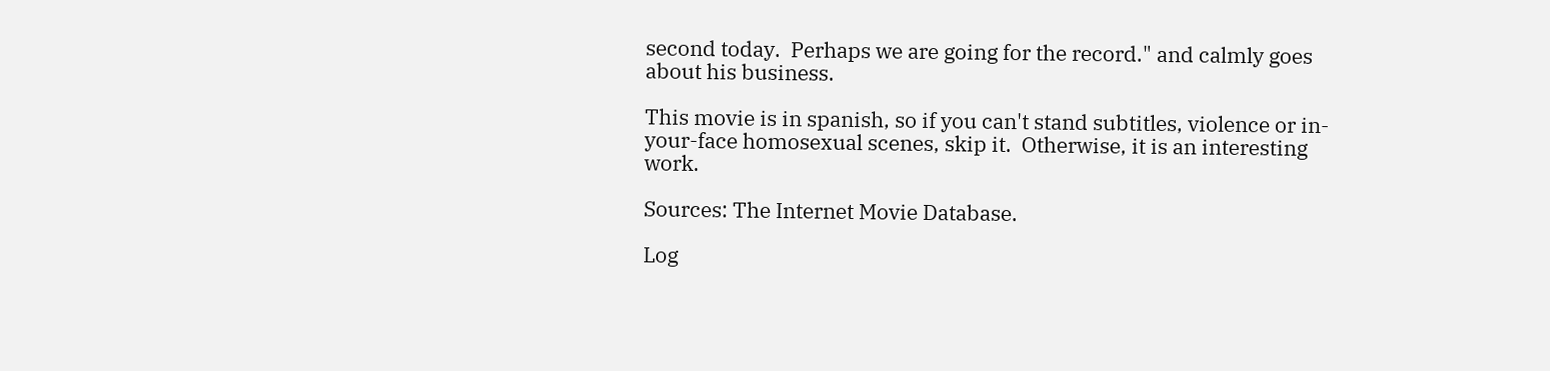second today.  Perhaps we are going for the record." and calmly goes about his business.

This movie is in spanish, so if you can't stand subtitles, violence or in-your-face homosexual scenes, skip it.  Otherwise, it is an interesting work.

Sources: The Internet Movie Database.

Log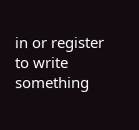in or register to write something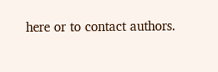here or to contact authors.